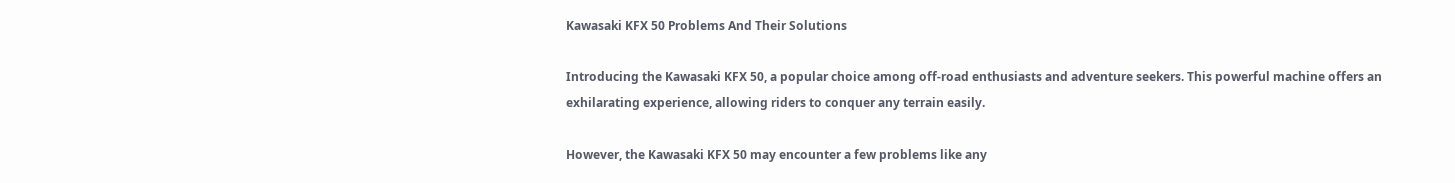Kawasaki KFX 50 Problems And Their Solutions

Introducing the Kawasaki KFX 50, a popular choice among off-road enthusiasts and adventure seekers. This powerful machine offers an exhilarating experience, allowing riders to conquer any terrain easily.

However, the Kawasaki KFX 50 may encounter a few problems like any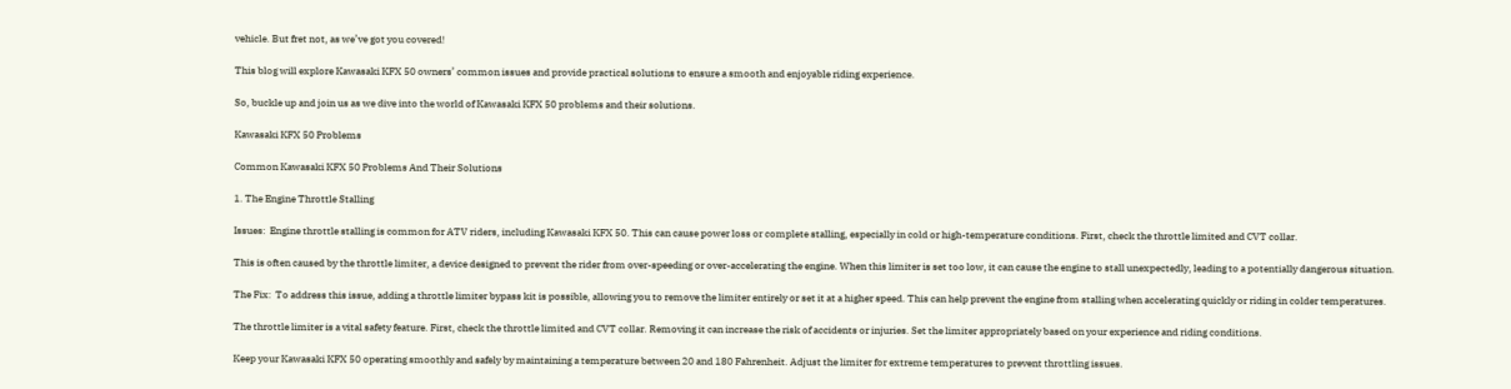vehicle. But fret not, as we’ve got you covered!

This blog will explore Kawasaki KFX 50 owners’ common issues and provide practical solutions to ensure a smooth and enjoyable riding experience.

So, buckle up and join us as we dive into the world of Kawasaki KFX 50 problems and their solutions.

Kawasaki KFX 50 Problems

Common Kawasaki KFX 50 Problems And Their Solutions

1. The Engine Throttle Stalling

Issues:  Engine throttle stalling is common for ATV riders, including Kawasaki KFX 50. This can cause power loss or complete stalling, especially in cold or high-temperature conditions. First, check the throttle limited and CVT collar.

This is often caused by the throttle limiter, a device designed to prevent the rider from over-speeding or over-accelerating the engine. When this limiter is set too low, it can cause the engine to stall unexpectedly, leading to a potentially dangerous situation.

The Fix:  To address this issue, adding a throttle limiter bypass kit is possible, allowing you to remove the limiter entirely or set it at a higher speed. This can help prevent the engine from stalling when accelerating quickly or riding in colder temperatures.

The throttle limiter is a vital safety feature. First, check the throttle limited and CVT collar. Removing it can increase the risk of accidents or injuries. Set the limiter appropriately based on your experience and riding conditions.

Keep your Kawasaki KFX 50 operating smoothly and safely by maintaining a temperature between 20 and 180 Fahrenheit. Adjust the limiter for extreme temperatures to prevent throttling issues.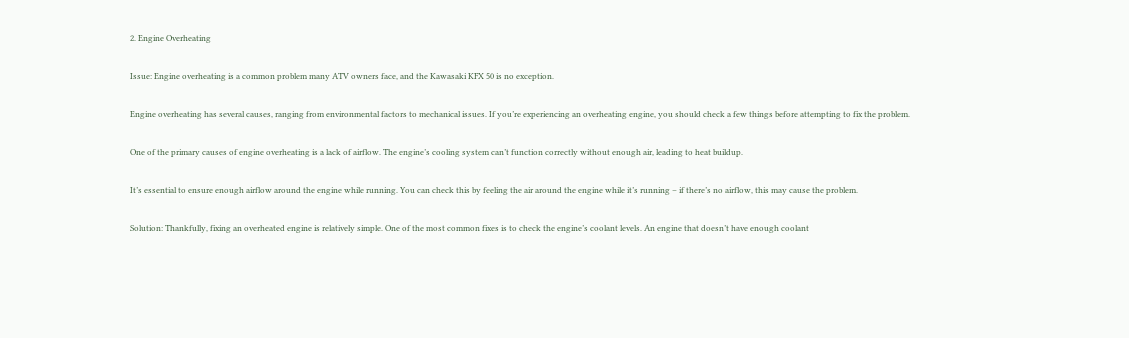2. Engine Overheating

Issue: Engine overheating is a common problem many ATV owners face, and the Kawasaki KFX 50 is no exception.

Engine overheating has several causes, ranging from environmental factors to mechanical issues. If you’re experiencing an overheating engine, you should check a few things before attempting to fix the problem.

One of the primary causes of engine overheating is a lack of airflow. The engine’s cooling system can’t function correctly without enough air, leading to heat buildup.

It’s essential to ensure enough airflow around the engine while running. You can check this by feeling the air around the engine while it’s running – if there’s no airflow, this may cause the problem.

Solution: Thankfully, fixing an overheated engine is relatively simple. One of the most common fixes is to check the engine’s coolant levels. An engine that doesn’t have enough coolant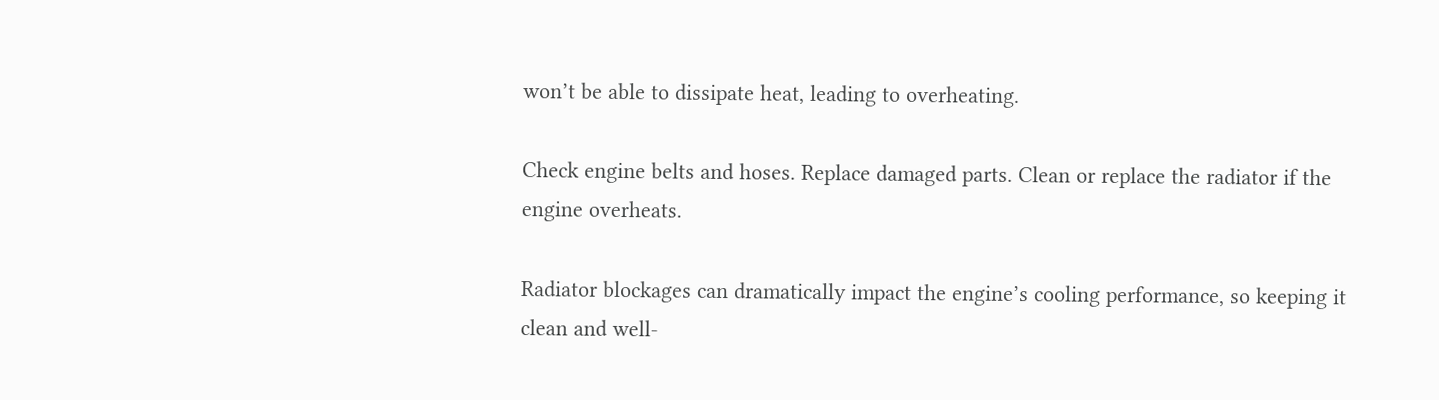won’t be able to dissipate heat, leading to overheating.

Check engine belts and hoses. Replace damaged parts. Clean or replace the radiator if the engine overheats.

Radiator blockages can dramatically impact the engine’s cooling performance, so keeping it clean and well-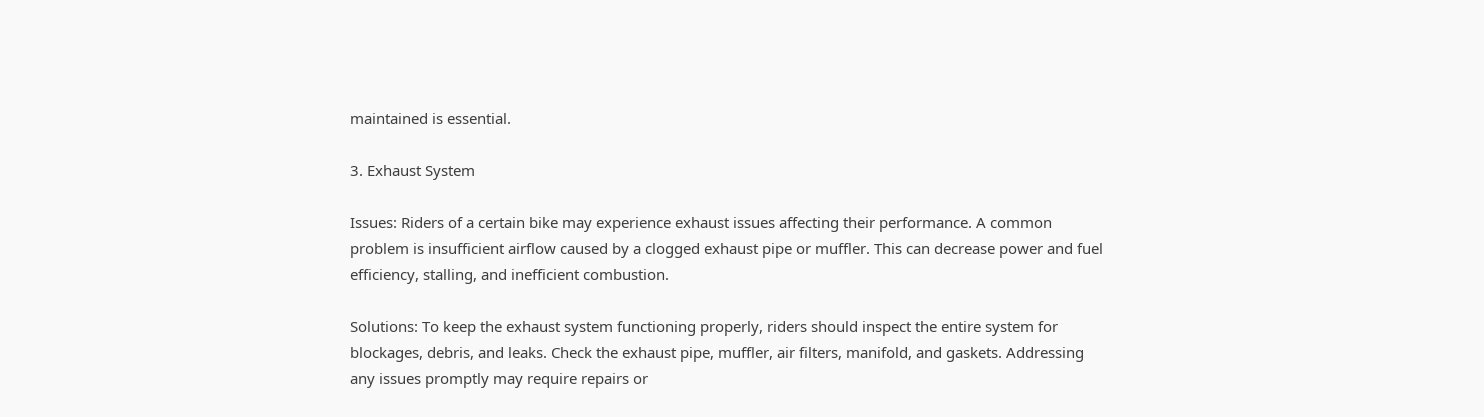maintained is essential.

3. Exhaust System

Issues: Riders of a certain bike may experience exhaust issues affecting their performance. A common problem is insufficient airflow caused by a clogged exhaust pipe or muffler. This can decrease power and fuel efficiency, stalling, and inefficient combustion.

Solutions: To keep the exhaust system functioning properly, riders should inspect the entire system for blockages, debris, and leaks. Check the exhaust pipe, muffler, air filters, manifold, and gaskets. Addressing any issues promptly may require repairs or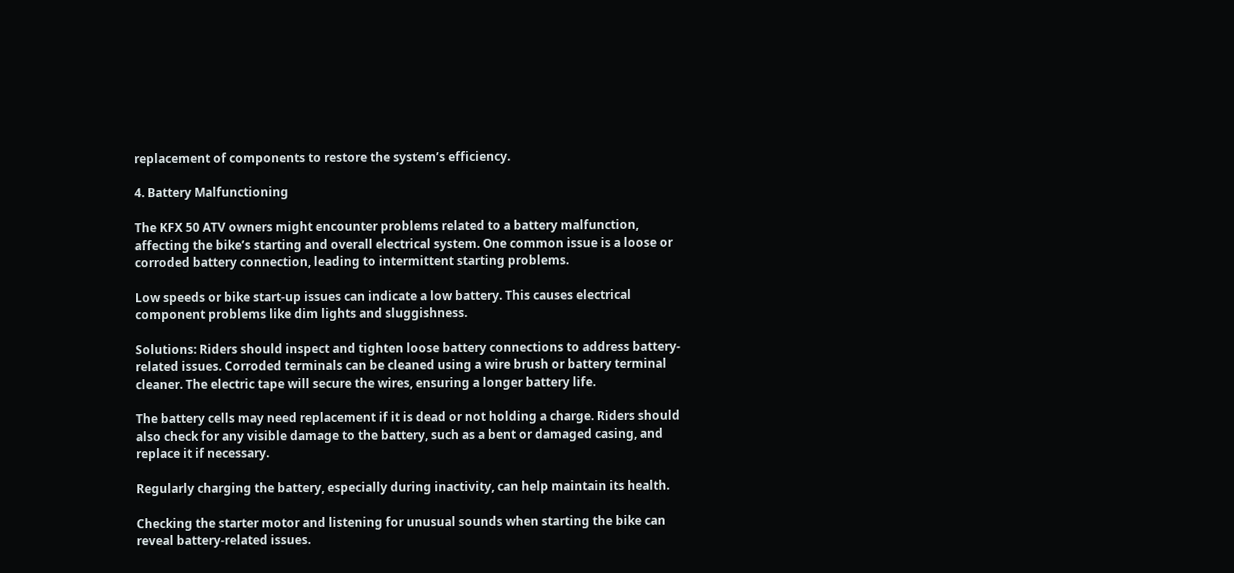replacement of components to restore the system’s efficiency.

4. Battery Malfunctioning

The KFX 50 ATV owners might encounter problems related to a battery malfunction, affecting the bike’s starting and overall electrical system. One common issue is a loose or corroded battery connection, leading to intermittent starting problems.

Low speeds or bike start-up issues can indicate a low battery. This causes electrical component problems like dim lights and sluggishness.

Solutions: Riders should inspect and tighten loose battery connections to address battery-related issues. Corroded terminals can be cleaned using a wire brush or battery terminal cleaner. The electric tape will secure the wires, ensuring a longer battery life.

The battery cells may need replacement if it is dead or not holding a charge. Riders should also check for any visible damage to the battery, such as a bent or damaged casing, and replace it if necessary.

Regularly charging the battery, especially during inactivity, can help maintain its health.

Checking the starter motor and listening for unusual sounds when starting the bike can reveal battery-related issues.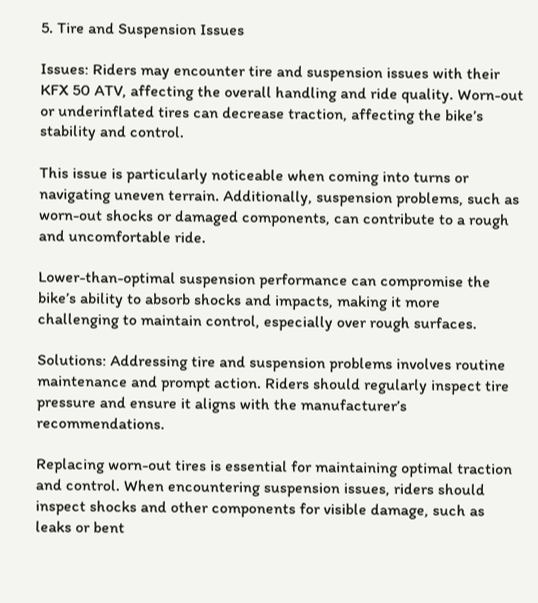5. Tire and Suspension Issues

Issues: Riders may encounter tire and suspension issues with their KFX 50 ATV, affecting the overall handling and ride quality. Worn-out or underinflated tires can decrease traction, affecting the bike’s stability and control.

This issue is particularly noticeable when coming into turns or navigating uneven terrain. Additionally, suspension problems, such as worn-out shocks or damaged components, can contribute to a rough and uncomfortable ride.

Lower-than-optimal suspension performance can compromise the bike’s ability to absorb shocks and impacts, making it more challenging to maintain control, especially over rough surfaces.

Solutions: Addressing tire and suspension problems involves routine maintenance and prompt action. Riders should regularly inspect tire pressure and ensure it aligns with the manufacturer’s recommendations.

Replacing worn-out tires is essential for maintaining optimal traction and control. When encountering suspension issues, riders should inspect shocks and other components for visible damage, such as leaks or bent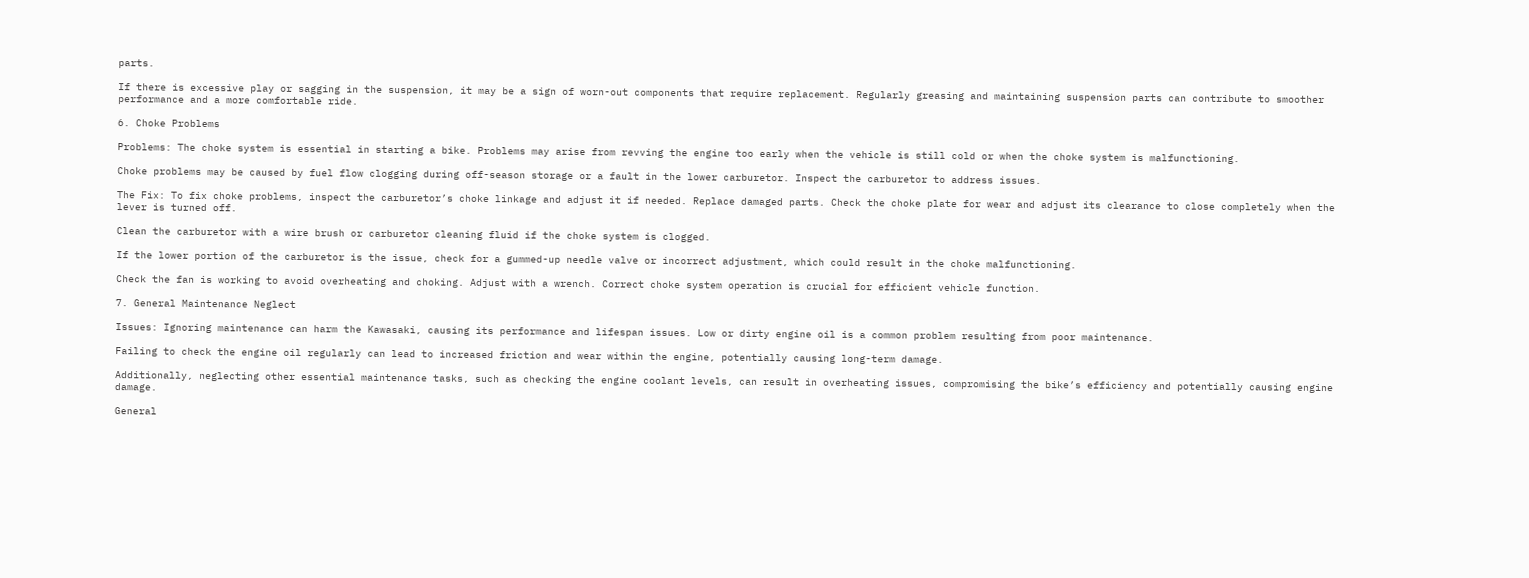parts.

If there is excessive play or sagging in the suspension, it may be a sign of worn-out components that require replacement. Regularly greasing and maintaining suspension parts can contribute to smoother performance and a more comfortable ride.

6. Choke Problems

Problems: The choke system is essential in starting a bike. Problems may arise from revving the engine too early when the vehicle is still cold or when the choke system is malfunctioning.

Choke problems may be caused by fuel flow clogging during off-season storage or a fault in the lower carburetor. Inspect the carburetor to address issues.

The Fix: To fix choke problems, inspect the carburetor’s choke linkage and adjust it if needed. Replace damaged parts. Check the choke plate for wear and adjust its clearance to close completely when the lever is turned off.

Clean the carburetor with a wire brush or carburetor cleaning fluid if the choke system is clogged.

If the lower portion of the carburetor is the issue, check for a gummed-up needle valve or incorrect adjustment, which could result in the choke malfunctioning.

Check the fan is working to avoid overheating and choking. Adjust with a wrench. Correct choke system operation is crucial for efficient vehicle function.

7. General Maintenance Neglect

Issues: Ignoring maintenance can harm the Kawasaki, causing its performance and lifespan issues. Low or dirty engine oil is a common problem resulting from poor maintenance.

Failing to check the engine oil regularly can lead to increased friction and wear within the engine, potentially causing long-term damage.

Additionally, neglecting other essential maintenance tasks, such as checking the engine coolant levels, can result in overheating issues, compromising the bike’s efficiency and potentially causing engine damage.

General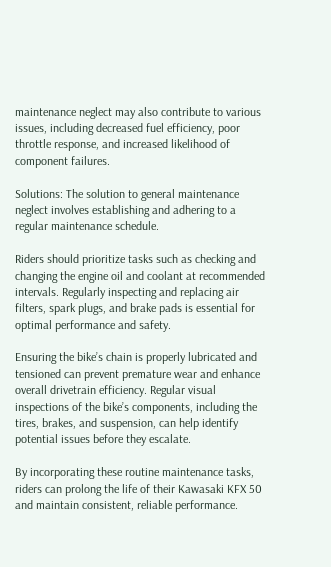maintenance neglect may also contribute to various issues, including decreased fuel efficiency, poor throttle response, and increased likelihood of component failures.

Solutions: The solution to general maintenance neglect involves establishing and adhering to a regular maintenance schedule.

Riders should prioritize tasks such as checking and changing the engine oil and coolant at recommended intervals. Regularly inspecting and replacing air filters, spark plugs, and brake pads is essential for optimal performance and safety.

Ensuring the bike’s chain is properly lubricated and tensioned can prevent premature wear and enhance overall drivetrain efficiency. Regular visual inspections of the bike’s components, including the tires, brakes, and suspension, can help identify potential issues before they escalate.

By incorporating these routine maintenance tasks, riders can prolong the life of their Kawasaki KFX 50 and maintain consistent, reliable performance.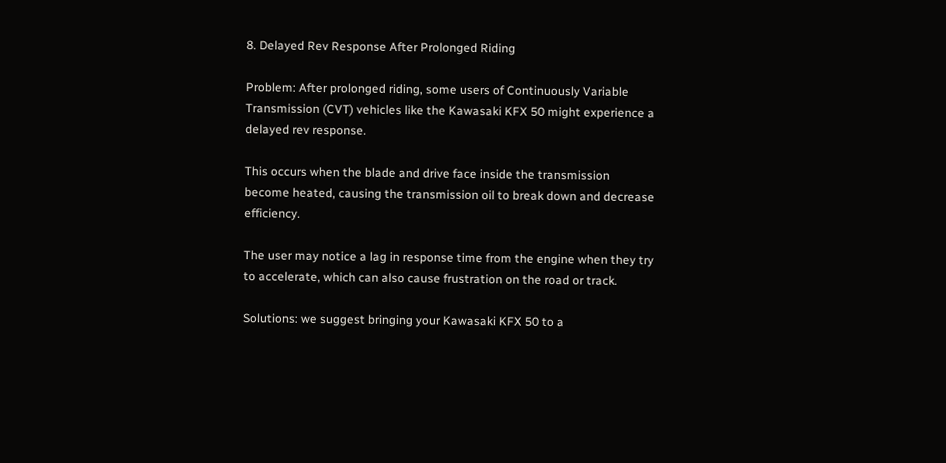8. Delayed Rev Response After Prolonged Riding

Problem: After prolonged riding, some users of Continuously Variable Transmission (CVT) vehicles like the Kawasaki KFX 50 might experience a delayed rev response.

This occurs when the blade and drive face inside the transmission become heated, causing the transmission oil to break down and decrease efficiency.

The user may notice a lag in response time from the engine when they try to accelerate, which can also cause frustration on the road or track.

Solutions: we suggest bringing your Kawasaki KFX 50 to a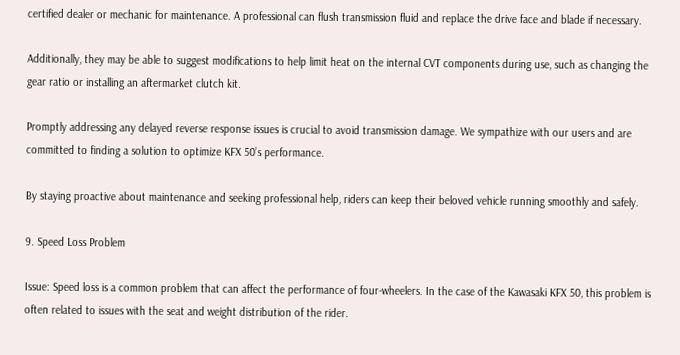certified dealer or mechanic for maintenance. A professional can flush transmission fluid and replace the drive face and blade if necessary.

Additionally, they may be able to suggest modifications to help limit heat on the internal CVT components during use, such as changing the gear ratio or installing an aftermarket clutch kit.

Promptly addressing any delayed reverse response issues is crucial to avoid transmission damage. We sympathize with our users and are committed to finding a solution to optimize KFX 50’s performance.

By staying proactive about maintenance and seeking professional help, riders can keep their beloved vehicle running smoothly and safely.

9. Speed Loss Problem

Issue: Speed loss is a common problem that can affect the performance of four-wheelers. In the case of the Kawasaki KFX 50, this problem is often related to issues with the seat and weight distribution of the rider.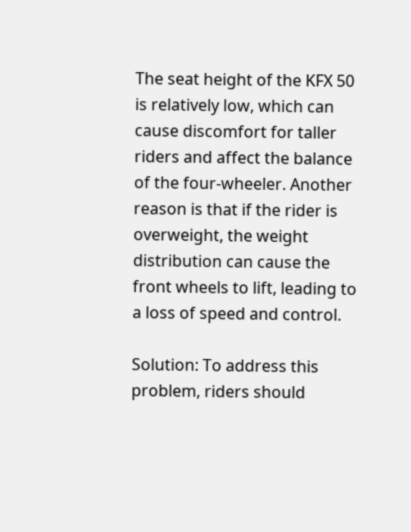The seat height of the KFX 50 is relatively low, which can cause discomfort for taller riders and affect the balance of the four-wheeler. Another reason is that if the rider is overweight, the weight distribution can cause the front wheels to lift, leading to a loss of speed and control.

Solution: To address this problem, riders should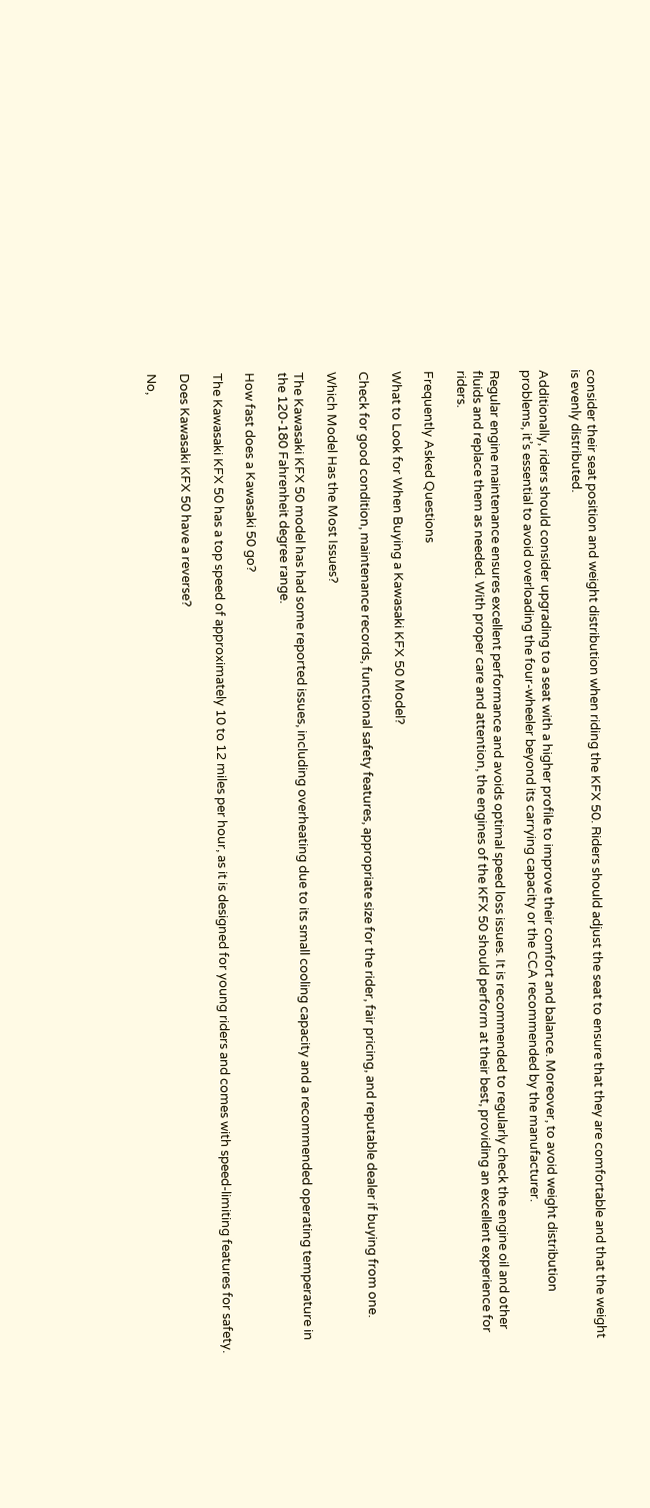consider their seat position and weight distribution when riding the KFX 50. Riders should adjust the seat to ensure that they are comfortable and that the weight is evenly distributed.

Additionally, riders should consider upgrading to a seat with a higher profile to improve their comfort and balance. Moreover, to avoid weight distribution problems, it’s essential to avoid overloading the four-wheeler beyond its carrying capacity or the CCA recommended by the manufacturer.

Regular engine maintenance ensures excellent performance and avoids optimal speed loss issues. It is recommended to regularly check the engine oil and other fluids and replace them as needed. With proper care and attention, the engines of the KFX 50 should perform at their best, providing an excellent experience for riders.

Frequently Asked Questions

What to Look for When Buying a Kawasaki KFX 50 Model?

Check for good condition, maintenance records, functional safety features, appropriate size for the rider, fair pricing, and reputable dealer if buying from one.

Which Model Has the Most Issues?

The Kawasaki KFX 50 model has had some reported issues, including overheating due to its small cooling capacity and a recommended operating temperature in the 120-180 Fahrenheit degree range.

How fast does a Kawasaki 50 go?

The Kawasaki KFX 50 has a top speed of approximately 10 to 12 miles per hour, as it is designed for young riders and comes with speed-limiting features for safety.

Does Kawasaki KFX 50 have a reverse?

No,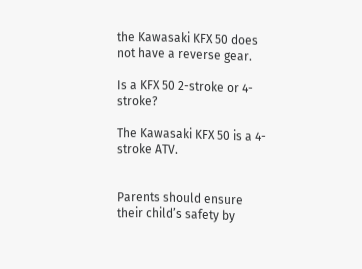the Kawasaki KFX 50 does not have a reverse gear.

Is a KFX 50 2-stroke or 4-stroke?

The Kawasaki KFX 50 is a 4-stroke ATV.


Parents should ensure their child’s safety by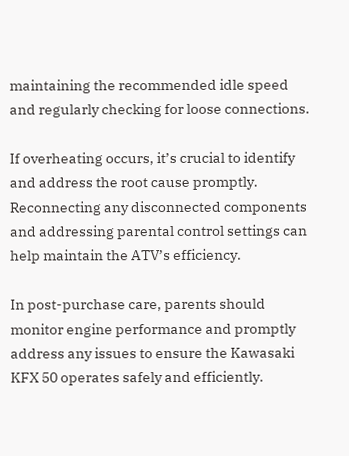maintaining the recommended idle speed and regularly checking for loose connections.

If overheating occurs, it’s crucial to identify and address the root cause promptly. Reconnecting any disconnected components and addressing parental control settings can help maintain the ATV’s efficiency.

In post-purchase care, parents should monitor engine performance and promptly address any issues to ensure the Kawasaki KFX 50 operates safely and efficiently.